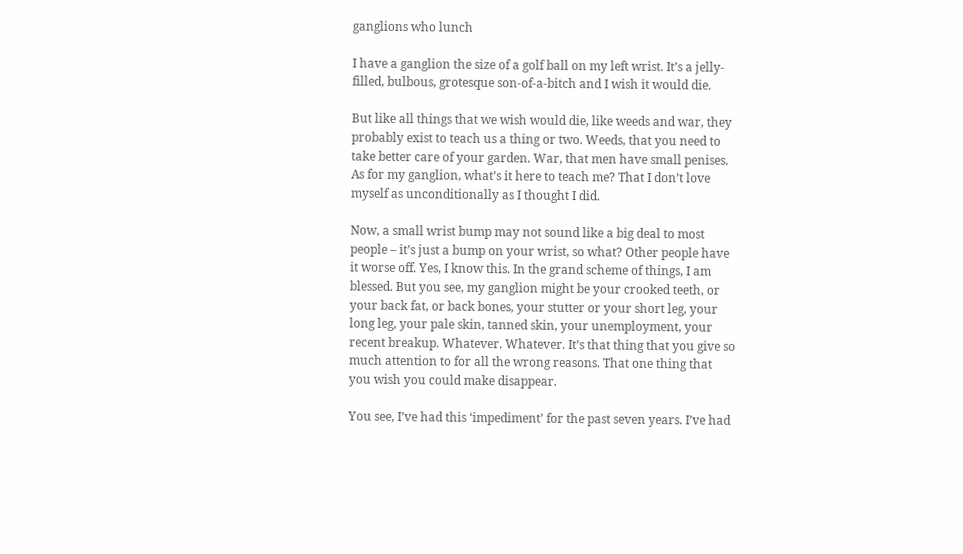ganglions who lunch

I have a ganglion the size of a golf ball on my left wrist. It’s a jelly-filled, bulbous, grotesque son-of-a-bitch and I wish it would die.

But like all things that we wish would die, like weeds and war, they probably exist to teach us a thing or two. Weeds, that you need to take better care of your garden. War, that men have small penises. As for my ganglion, what’s it here to teach me? That I don’t love myself as unconditionally as I thought I did.

Now, a small wrist bump may not sound like a big deal to most people – it’s just a bump on your wrist, so what? Other people have it worse off. Yes, I know this. In the grand scheme of things, I am blessed. But you see, my ganglion might be your crooked teeth, or your back fat, or back bones, your stutter or your short leg, your long leg, your pale skin, tanned skin, your unemployment, your recent breakup. Whatever. Whatever. It’s that thing that you give so much attention to for all the wrong reasons. That one thing that you wish you could make disappear.

You see, I’ve had this ‘impediment’ for the past seven years. I’ve had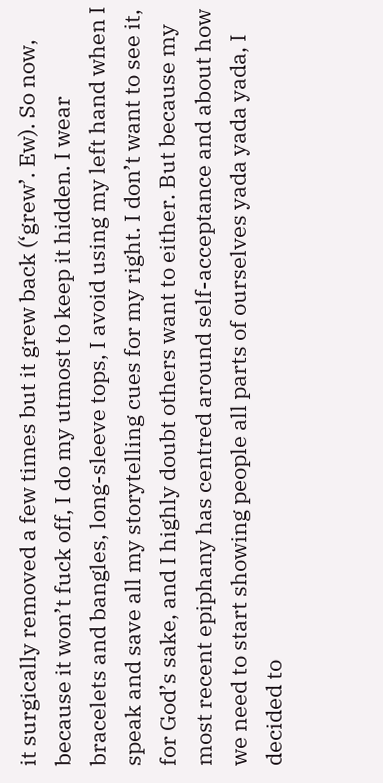it surgically removed a few times but it grew back (‘grew’. Ew). So now, because it won’t fuck off, I do my utmost to keep it hidden. I wear bracelets and bangles, long-sleeve tops, I avoid using my left hand when I speak and save all my storytelling cues for my right. I don’t want to see it, for God’s sake, and I highly doubt others want to either. But because my most recent epiphany has centred around self-acceptance and about how we need to start showing people all parts of ourselves yada yada yada, I decided to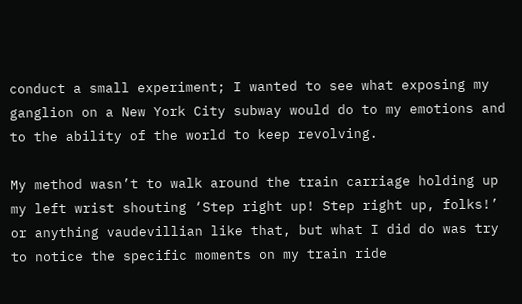conduct a small experiment; I wanted to see what exposing my ganglion on a New York City subway would do to my emotions and to the ability of the world to keep revolving.

My method wasn’t to walk around the train carriage holding up my left wrist shouting ‘Step right up! Step right up, folks!’ or anything vaudevillian like that, but what I did do was try to notice the specific moments on my train ride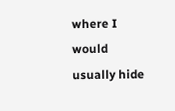where I would usually hide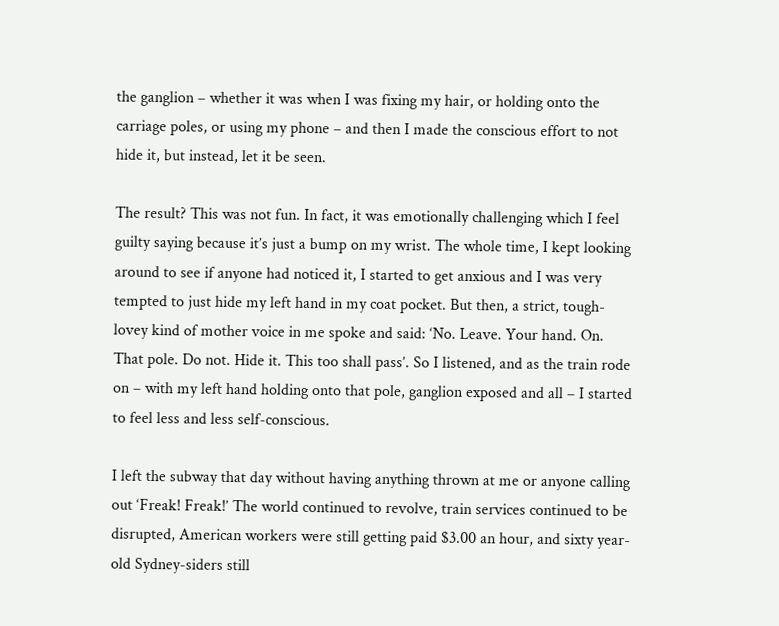the ganglion – whether it was when I was fixing my hair, or holding onto the carriage poles, or using my phone – and then I made the conscious effort to not hide it, but instead, let it be seen.

The result? This was not fun. In fact, it was emotionally challenging which I feel guilty saying because it’s just a bump on my wrist. The whole time, I kept looking around to see if anyone had noticed it, I started to get anxious and I was very tempted to just hide my left hand in my coat pocket. But then, a strict, tough-lovey kind of mother voice in me spoke and said: ‘No. Leave. Your hand. On. That pole. Do not. Hide it. This too shall pass’. So I listened, and as the train rode on – with my left hand holding onto that pole, ganglion exposed and all – I started to feel less and less self-conscious.

I left the subway that day without having anything thrown at me or anyone calling out ‘Freak! Freak!’ The world continued to revolve, train services continued to be disrupted, American workers were still getting paid $3.00 an hour, and sixty year-old Sydney-siders still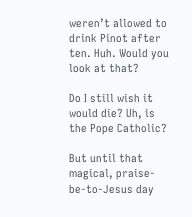weren’t allowed to drink Pinot after ten. Huh. Would you look at that?

Do I still wish it would die? Uh, is the Pope Catholic?

But until that magical, praise-be-to-Jesus day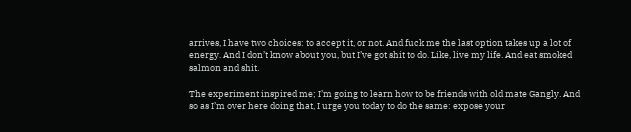arrives, I have two choices: to accept it, or not. And fuck me the last option takes up a lot of energy. And I don’t know about you, but I’ve got shit to do. Like, live my life. And eat smoked salmon and shit.

The experiment inspired me; I’m going to learn how to be friends with old mate Gangly. And so as I’m over here doing that, I urge you today to do the same: expose your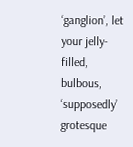‘ganglion’, let your jelly-filled, bulbous, ‘supposedly’ grotesque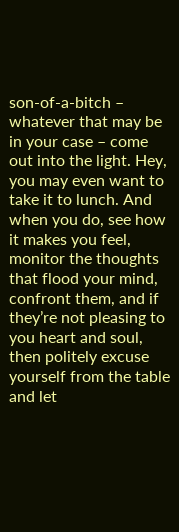son-of-a-bitch – whatever that may be in your case – come out into the light. Hey, you may even want to take it to lunch. And when you do, see how it makes you feel, monitor the thoughts that flood your mind, confront them, and if they’re not pleasing to you heart and soul, then politely excuse yourself from the table and let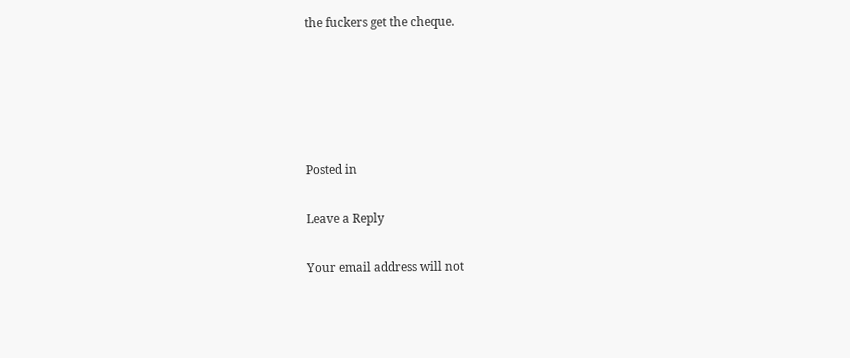the fuckers get the cheque.





Posted in

Leave a Reply

Your email address will not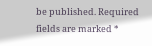be published. Required fields are marked *